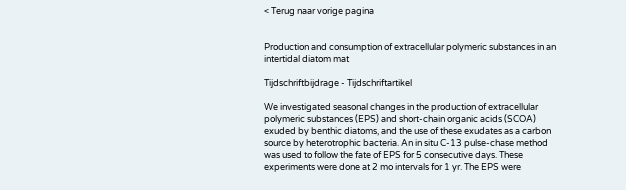< Terug naar vorige pagina


Production and consumption of extracellular polymeric substances in an intertidal diatom mat

Tijdschriftbijdrage - Tijdschriftartikel

We investigated seasonal changes in the production of extracellular polymeric substances (EPS) and short-chain organic acids (SCOA) exuded by benthic diatoms, and the use of these exudates as a carbon source by heterotrophic bacteria. An in situ C-13 pulse-chase method was used to follow the fate of EPS for 5 consecutive days. These experiments were done at 2 mo intervals for 1 yr. The EPS were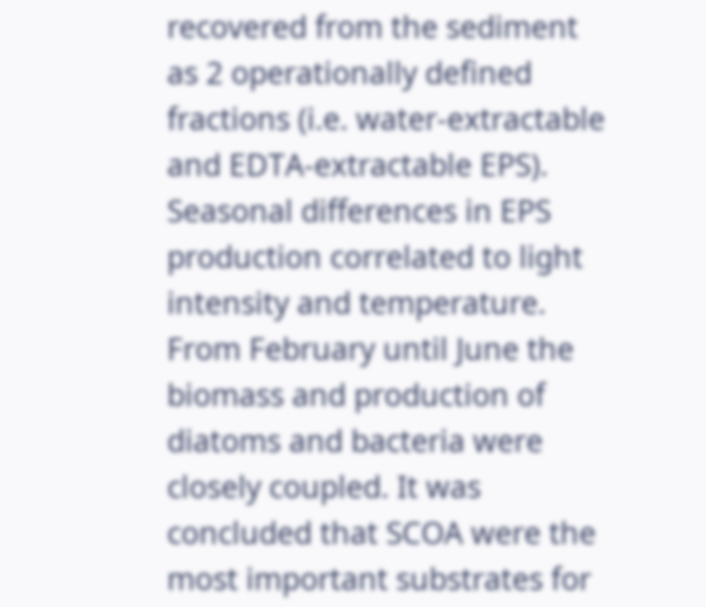recovered from the sediment as 2 operationally defined fractions (i.e. water-extractable and EDTA-extractable EPS). Seasonal differences in EPS production correlated to light intensity and temperature. From February until June the biomass and production of diatoms and bacteria were closely coupled. It was concluded that SCOA were the most important substrates for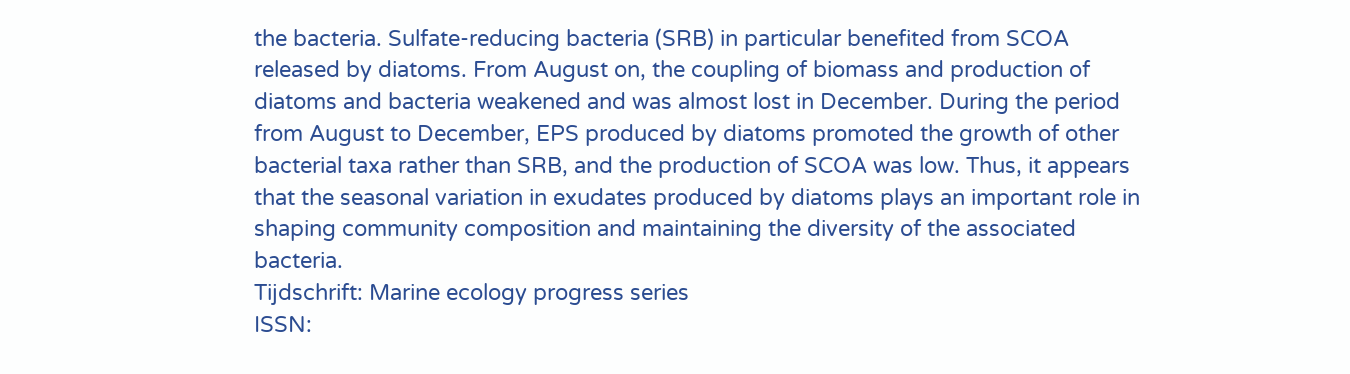the bacteria. Sulfate-reducing bacteria (SRB) in particular benefited from SCOA released by diatoms. From August on, the coupling of biomass and production of diatoms and bacteria weakened and was almost lost in December. During the period from August to December, EPS produced by diatoms promoted the growth of other bacterial taxa rather than SRB, and the production of SCOA was low. Thus, it appears that the seasonal variation in exudates produced by diatoms plays an important role in shaping community composition and maintaining the diversity of the associated bacteria.
Tijdschrift: Marine ecology progress series
ISSN: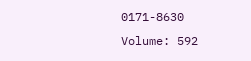0171-8630
Volume: 592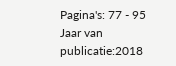Pagina's: 77 - 95
Jaar van publicatie:2018